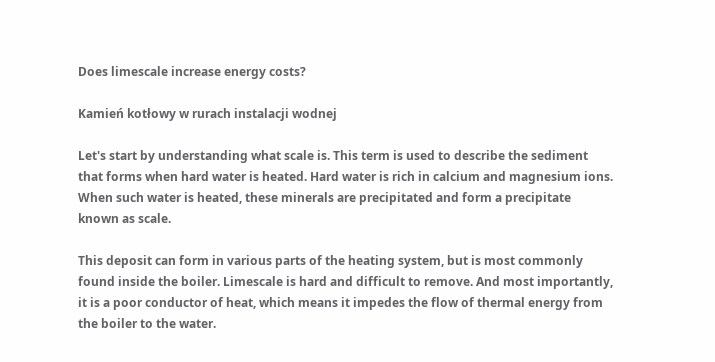Does limescale increase energy costs?

Kamień kotłowy w rurach instalacji wodnej

Let's start by understanding what scale is. This term is used to describe the sediment that forms when hard water is heated. Hard water is rich in calcium and magnesium ions. When such water is heated, these minerals are precipitated and form a precipitate known as scale.

This deposit can form in various parts of the heating system, but is most commonly found inside the boiler. Limescale is hard and difficult to remove. And most importantly, it is a poor conductor of heat, which means it impedes the flow of thermal energy from the boiler to the water.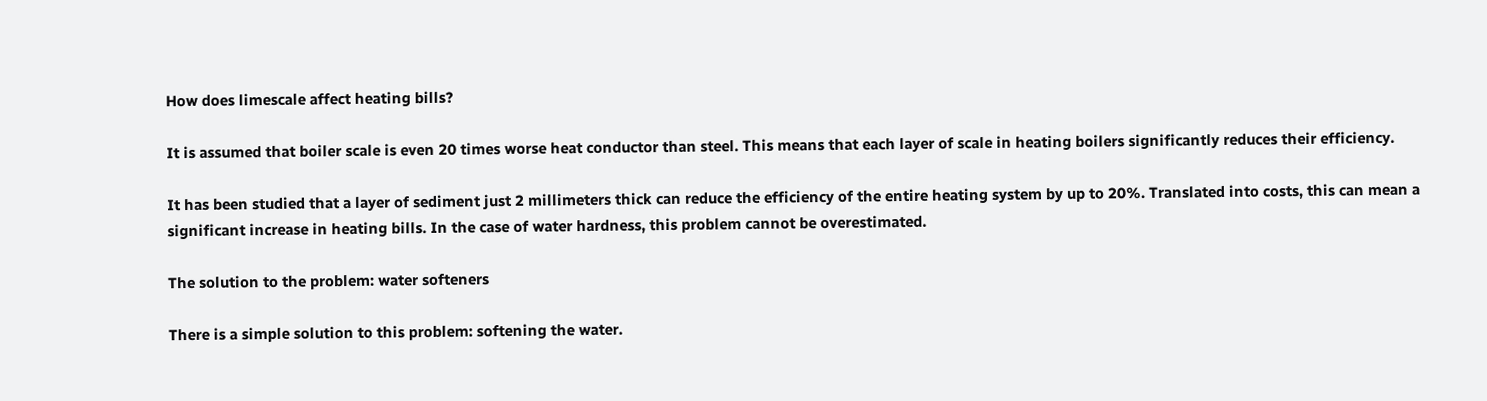How does limescale affect heating bills?

It is assumed that boiler scale is even 20 times worse heat conductor than steel. This means that each layer of scale in heating boilers significantly reduces their efficiency.

It has been studied that a layer of sediment just 2 millimeters thick can reduce the efficiency of the entire heating system by up to 20%. Translated into costs, this can mean a significant increase in heating bills. In the case of water hardness, this problem cannot be overestimated.

The solution to the problem: water softeners

There is a simple solution to this problem: softening the water.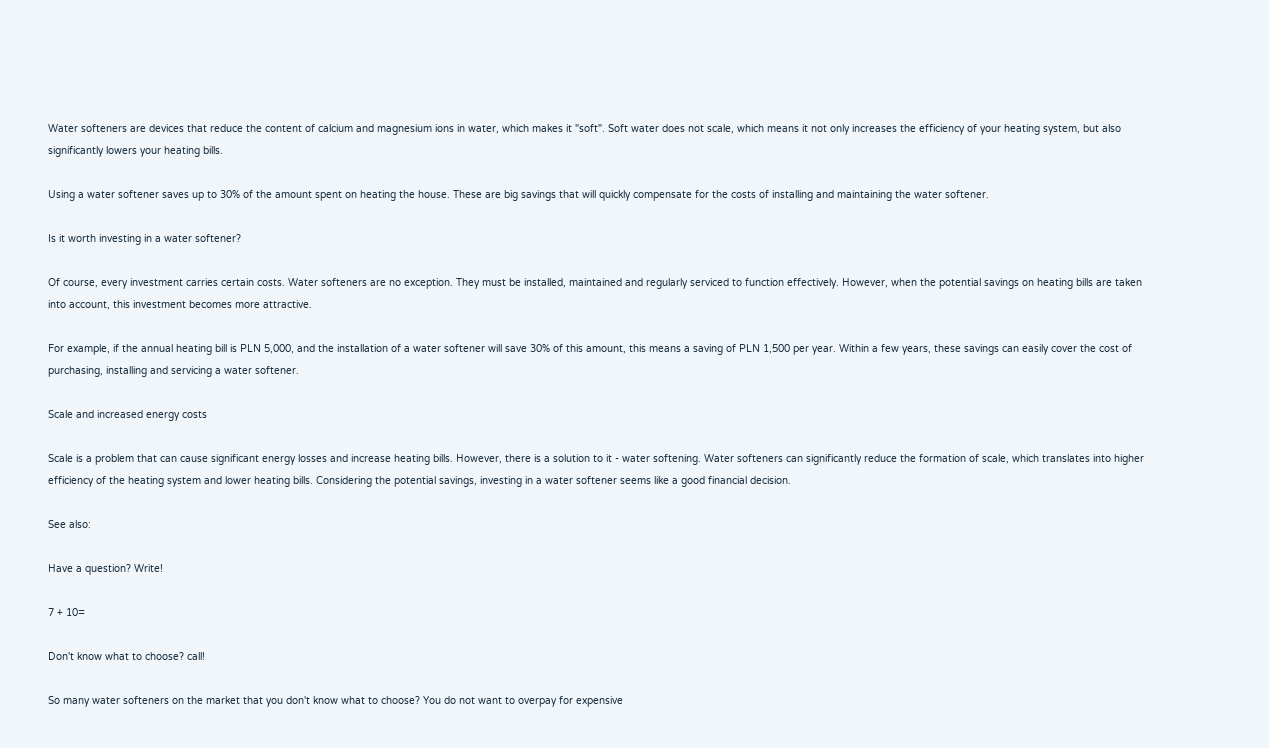Water softeners are devices that reduce the content of calcium and magnesium ions in water, which makes it "soft". Soft water does not scale, which means it not only increases the efficiency of your heating system, but also significantly lowers your heating bills.

Using a water softener saves up to 30% of the amount spent on heating the house. These are big savings that will quickly compensate for the costs of installing and maintaining the water softener.

Is it worth investing in a water softener?

Of course, every investment carries certain costs. Water softeners are no exception. They must be installed, maintained and regularly serviced to function effectively. However, when the potential savings on heating bills are taken into account, this investment becomes more attractive.

For example, if the annual heating bill is PLN 5,000, and the installation of a water softener will save 30% of this amount, this means a saving of PLN 1,500 per year. Within a few years, these savings can easily cover the cost of purchasing, installing and servicing a water softener.

Scale and increased energy costs

Scale is a problem that can cause significant energy losses and increase heating bills. However, there is a solution to it - water softening. Water softeners can significantly reduce the formation of scale, which translates into higher efficiency of the heating system and lower heating bills. Considering the potential savings, investing in a water softener seems like a good financial decision.

See also:

Have a question? Write!

7 + 10=

Don't know what to choose? call!

So many water softeners on the market that you don't know what to choose? You do not want to overpay for expensive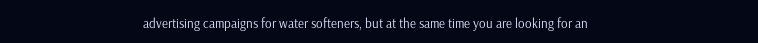advertising campaigns for water softeners, but at the same time you are looking for an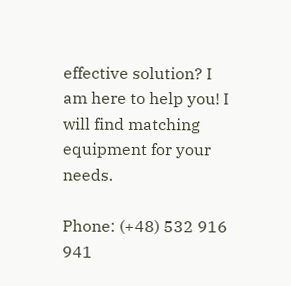effective solution? I am here to help you! I will find matching equipment for your needs.

Phone: (+48) 532 916 941